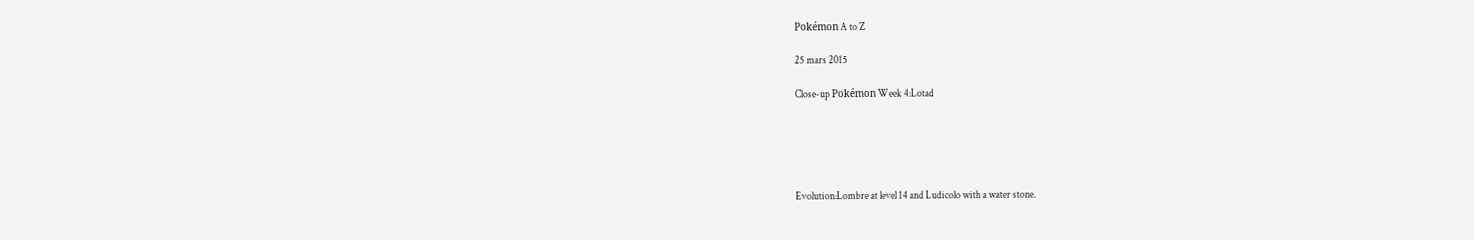Pokémon A to Z

25 mars 2015

Close-up Pokémon Week 4:Lotad





Evolution:Lombre at level 14 and Ludicolo with a water stone.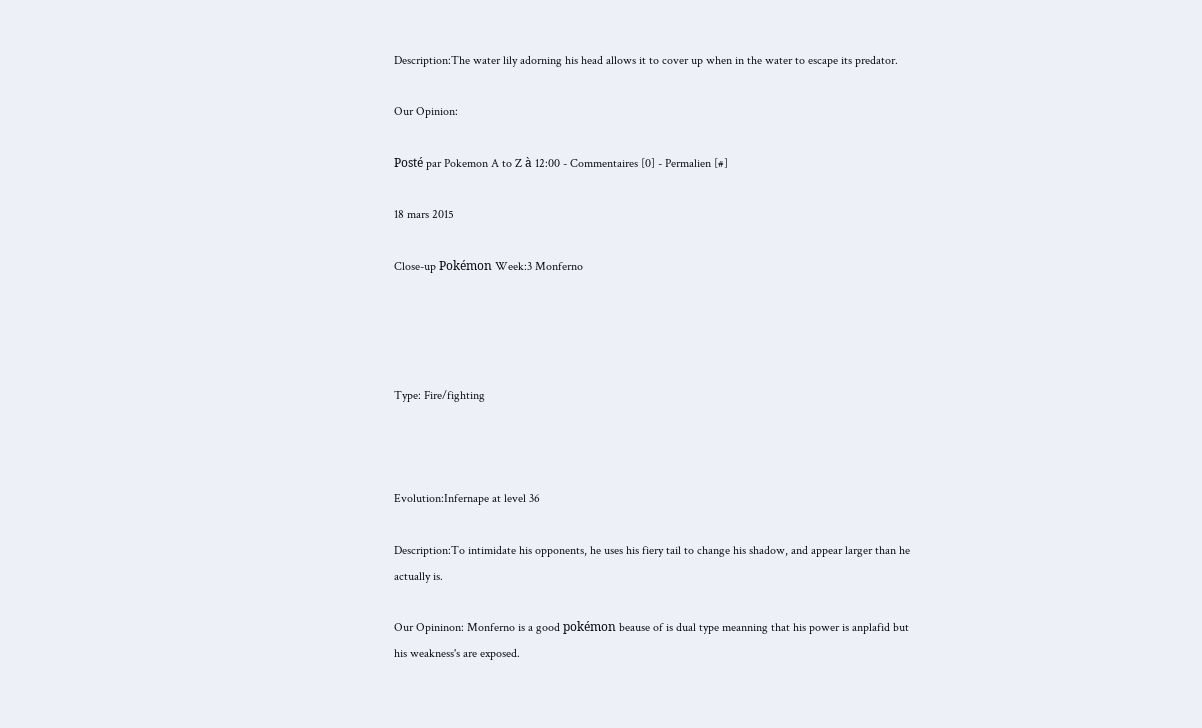Description:The water lily adorning his head allows it to cover up when in the water to escape its predator.

Our Opinion:

Posté par Pokemon A to Z à 12:00 - Commentaires [0] - Permalien [#]

18 mars 2015

Close-up Pokémon Week:3 Monferno




Type: Fire/fighting



Evolution:Infernape at level 36

Description:To intimidate his opponents, he uses his fiery tail to change his shadow, and appear larger than he actually is.

Our Opininon: Monferno is a good pokémon beause of is dual type meanning that his power is anplafid but his weakness's are exposed.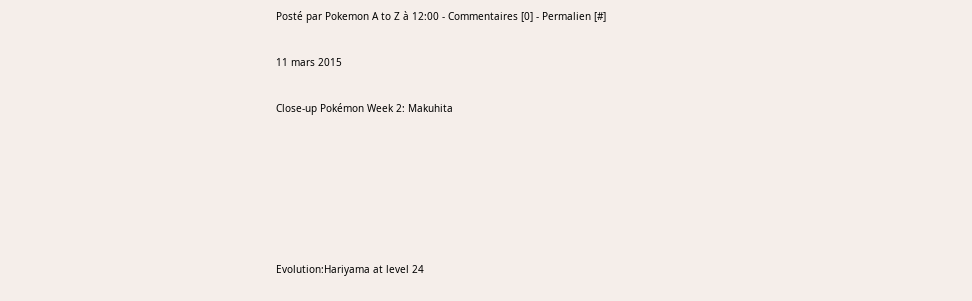Posté par Pokemon A to Z à 12:00 - Commentaires [0] - Permalien [#]

11 mars 2015

Close-up Pokémon Week 2: Makuhita






Evolution:Hariyama at level 24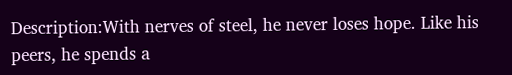Description:With nerves of steel, he never loses hope. Like his peers, he spends a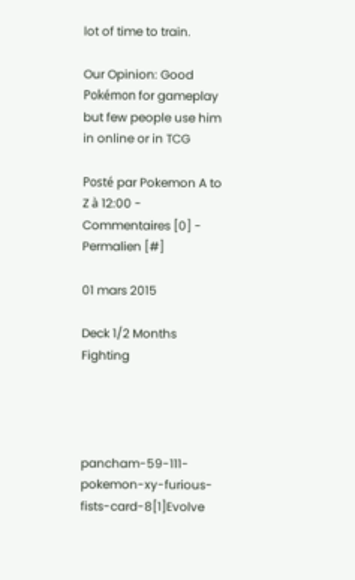lot of time to train.

Our Opinion: Good Pokémon for gameplay but few people use him in online or in TCG

Posté par Pokemon A to Z à 12:00 - Commentaires [0] - Permalien [#]

01 mars 2015

Deck 1/2 Months Fighting




pancham-59-111-pokemon-xy-furious-fists-card-8[1]Evolve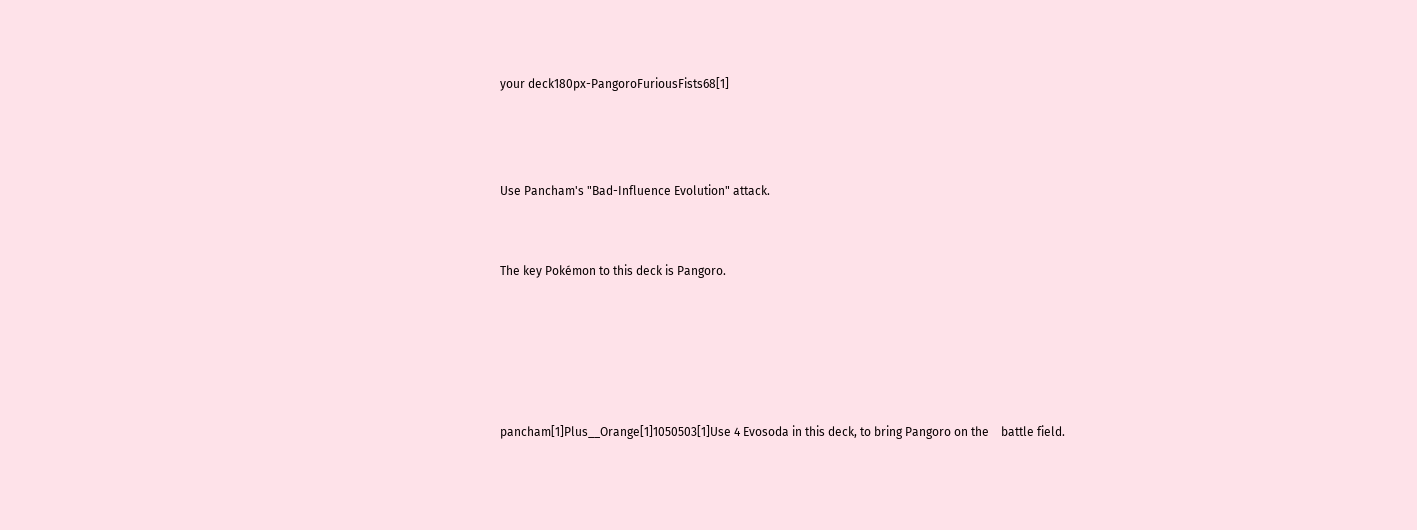your deck180px-PangoroFuriousFists68[1]



Use Pancham's "Bad-Influence Evolution" attack.


The key Pokémon to this deck is Pangoro.





pancham[1]Plus__Orange[1]1050503[1]Use 4 Evosoda in this deck, to bring Pangoro on the    battle field.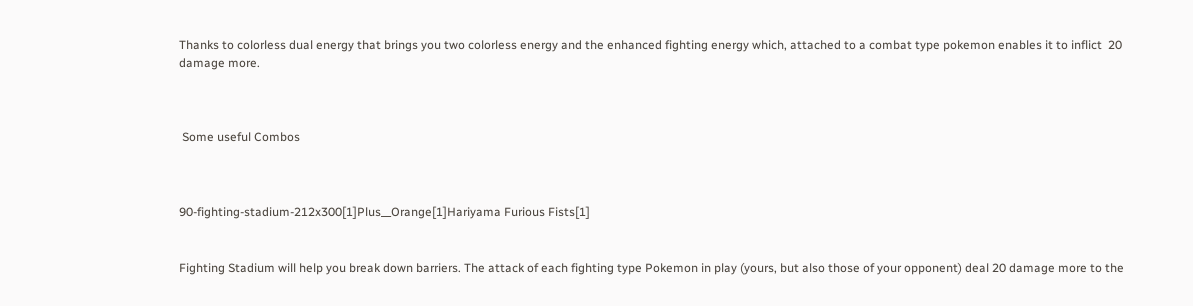Thanks to colorless dual energy that brings you two colorless energy and the enhanced fighting energy which, attached to a combat type pokemon enables it to inflict  20 damage more.



 Some useful Combos



90-fighting-stadium-212x300[1]Plus__Orange[1]Hariyama Furious Fists[1]


Fighting Stadium will help you break down barriers. The attack of each fighting type Pokemon in play (yours, but also those of your opponent) deal 20 damage more to the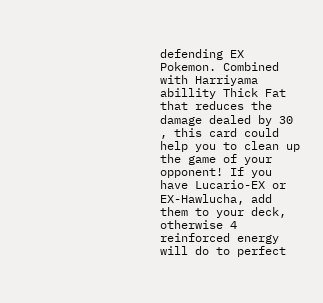defending EX Pokemon. Combined with Harriyama abillity Thick Fat that reduces the damage dealed by 30 , this card could help you to clean up the game of your opponent! If you have Lucario-EX or EX-Hawlucha, add them to your deck, otherwise 4 reinforced energy will do to perfect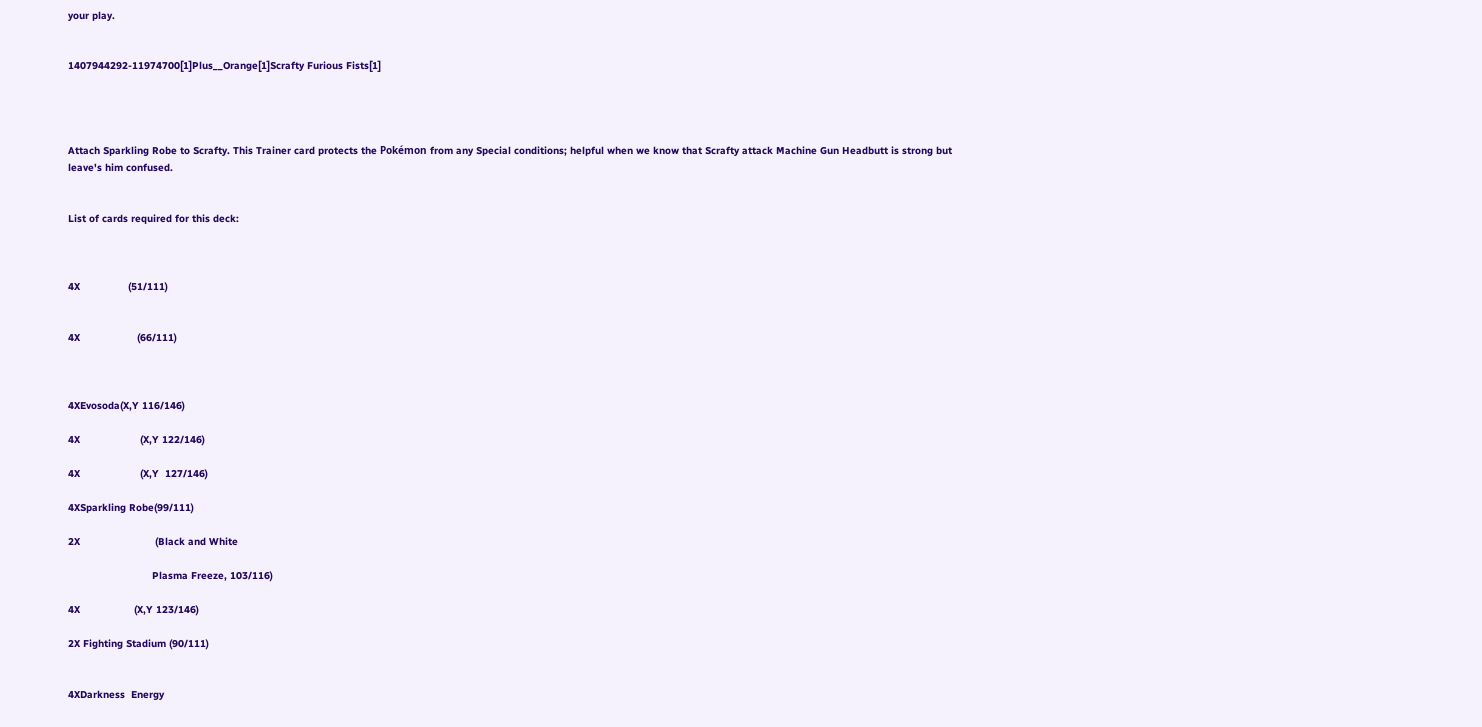your play.


1407944292-11974700[1]Plus__Orange[1]Scrafty Furious Fists[1]




Attach Sparkling Robe to Scrafty. This Trainer card protects the Pokémon from any Special conditions; helpful when we know that Scrafty attack Machine Gun Headbutt is strong but leave's him confused.


List of cards required for this deck:



4X                (51/111)


4X                   (66/111)



4XEvosoda(X,Y 116/146)

4X                    (X,Y 122/146)

4X                    (X,Y  127/146)

4XSparkling Robe(99/111)

2X                         (Black and White

                            Plasma Freeze, 103/116)

4X                  (X,Y 123/146)

2X Fighting Stadium (90/111)


4XDarkness  Energy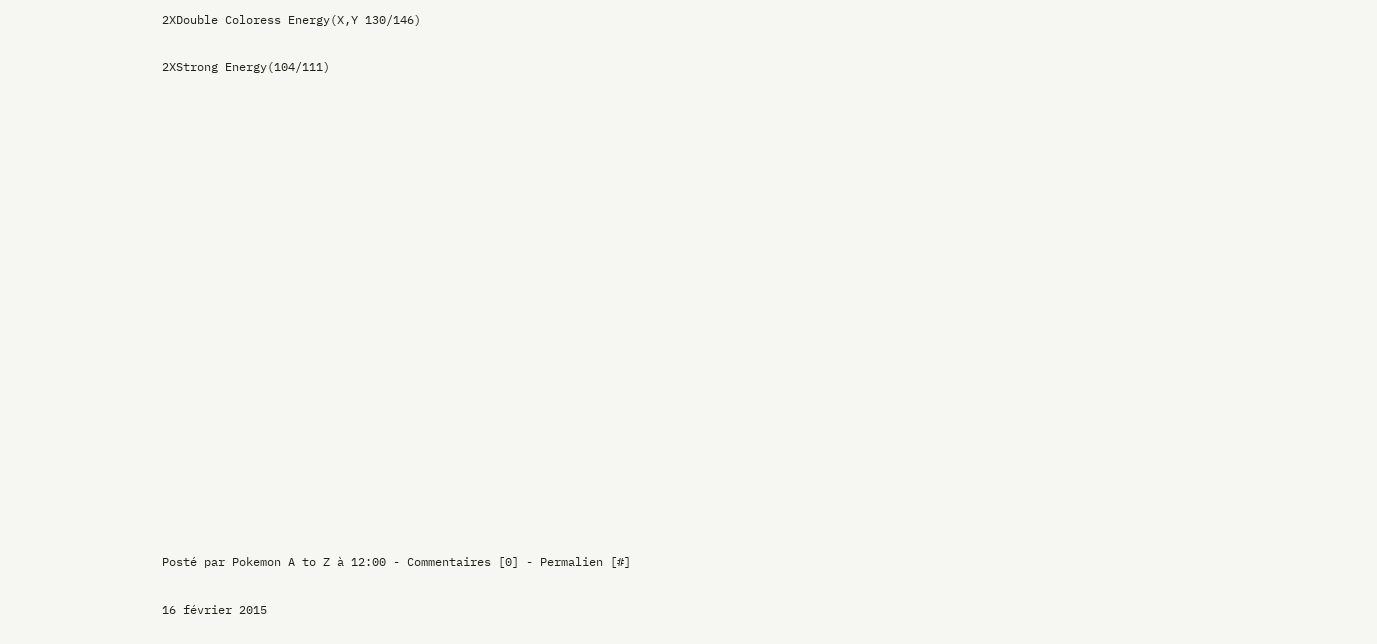2XDouble Coloress Energy(X,Y 130/146)

2XStrong Energy(104/111)




















Posté par Pokemon A to Z à 12:00 - Commentaires [0] - Permalien [#]

16 février 2015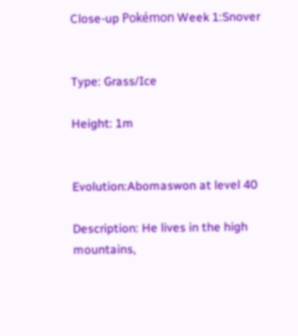Close-up Pokémon Week 1:Snover


Type: Grass/Ice

Height: 1m


Evolution:Abomaswon at level 40

Description: He lives in the high mountains,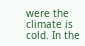were the climate is cold. In the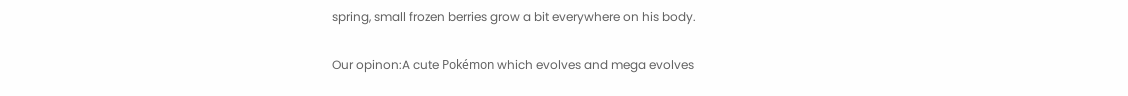spring, small frozen berries grow a bit everywhere on his body.

Our opinon:A cute Pokémon which evolves and mega evolves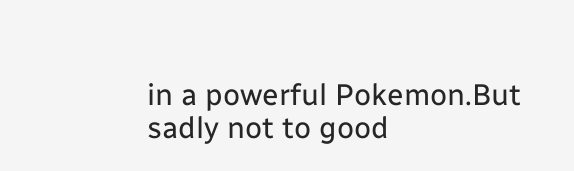in a powerful Pokemon.But sadly not to good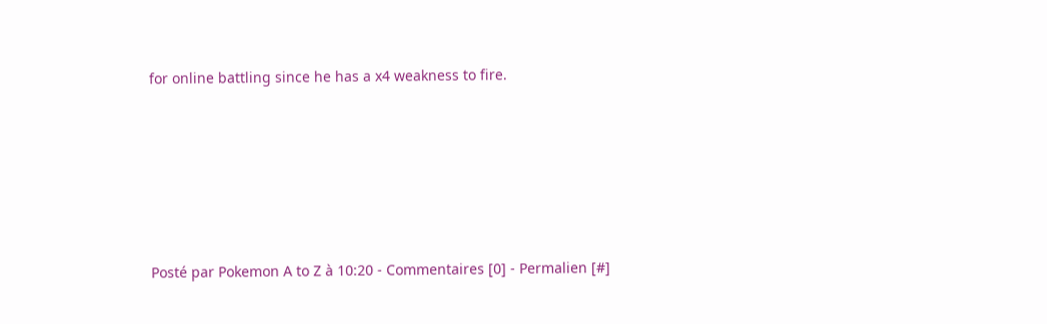for online battling since he has a x4 weakness to fire.






Posté par Pokemon A to Z à 10:20 - Commentaires [0] - Permalien [#]